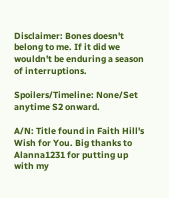Disclaimer: Bones doesn't belong to me. If it did we wouldn't be enduring a season of interruptions.

Spoilers/Timeline: None/Set anytime S2 onward.

A/N: Title found in Faith Hill's Wish for You. Big thanks to Alanna1231 for putting up with my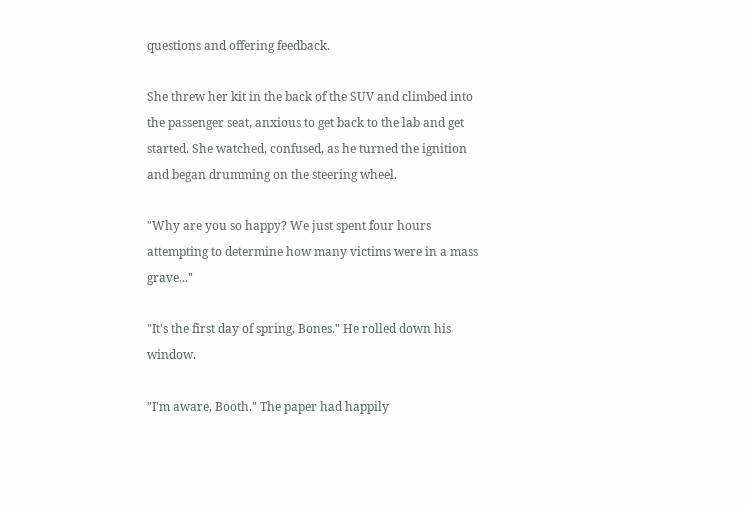questions and offering feedback.

She threw her kit in the back of the SUV and climbed into the passenger seat, anxious to get back to the lab and get started. She watched, confused, as he turned the ignition and began drumming on the steering wheel.

"Why are you so happy? We just spent four hours attempting to determine how many victims were in a mass grave..."

"It's the first day of spring, Bones." He rolled down his window.

"I'm aware, Booth." The paper had happily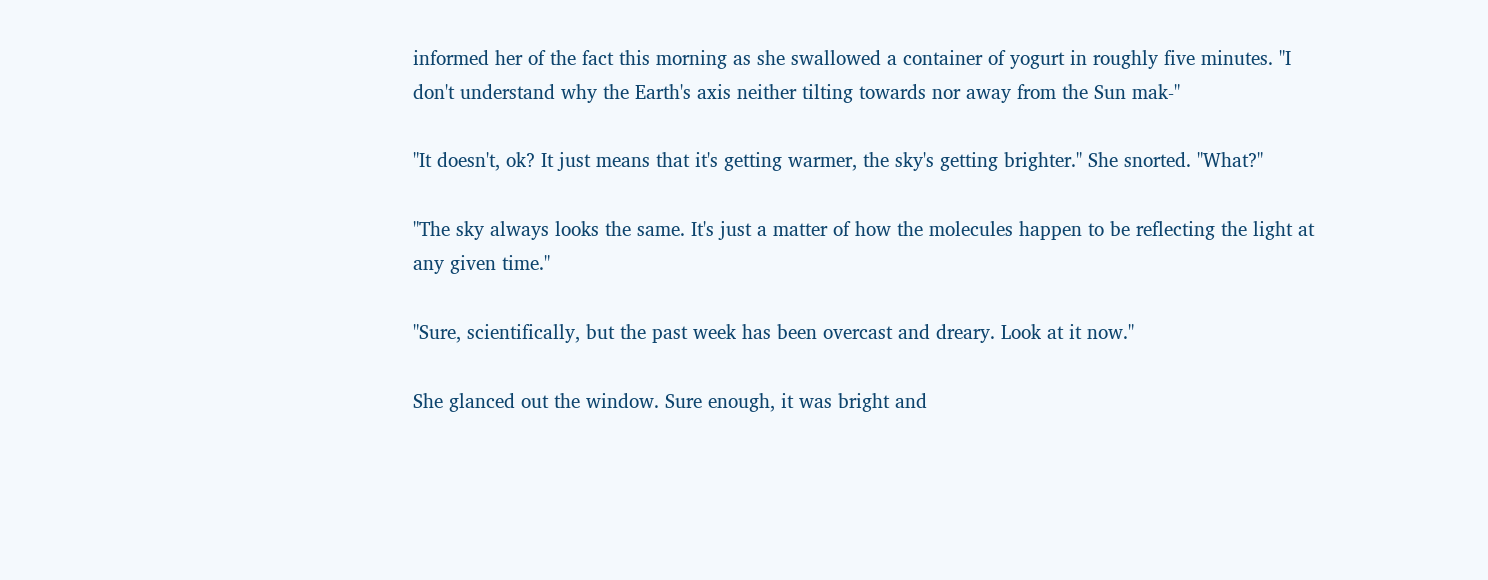informed her of the fact this morning as she swallowed a container of yogurt in roughly five minutes. "I don't understand why the Earth's axis neither tilting towards nor away from the Sun mak-"

"It doesn't, ok? It just means that it's getting warmer, the sky's getting brighter." She snorted. "What?"

"The sky always looks the same. It's just a matter of how the molecules happen to be reflecting the light at any given time."

"Sure, scientifically, but the past week has been overcast and dreary. Look at it now."

She glanced out the window. Sure enough, it was bright and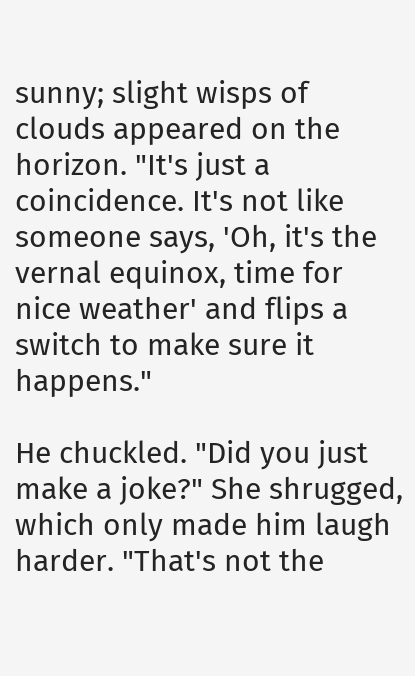sunny; slight wisps of clouds appeared on the horizon. "It's just a coincidence. It's not like someone says, 'Oh, it's the vernal equinox, time for nice weather' and flips a switch to make sure it happens."

He chuckled. "Did you just make a joke?" She shrugged, which only made him laugh harder. "That's not the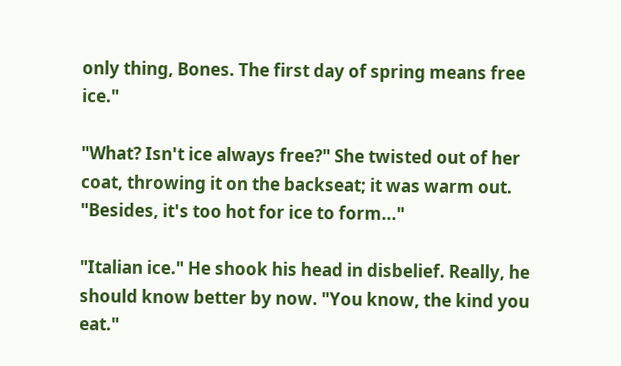only thing, Bones. The first day of spring means free ice."

"What? Isn't ice always free?" She twisted out of her coat, throwing it on the backseat; it was warm out. "Besides, it's too hot for ice to form..."

"Italian ice." He shook his head in disbelief. Really, he should know better by now. "You know, the kind you eat."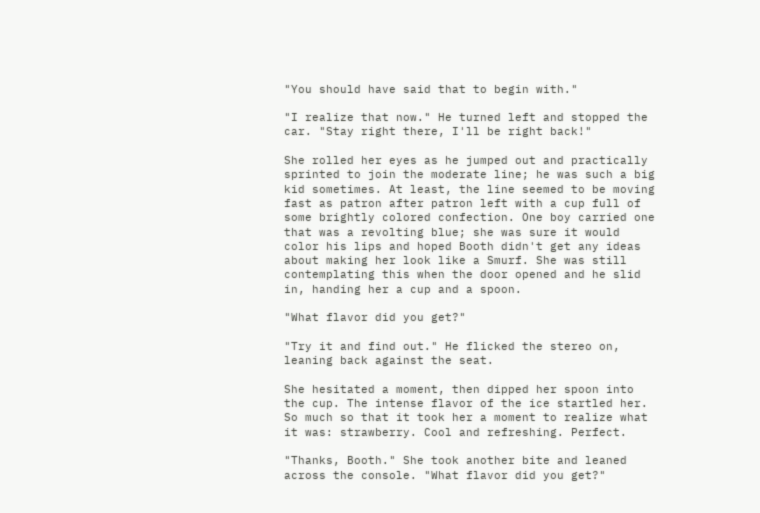"You should have said that to begin with."

"I realize that now." He turned left and stopped the car. "Stay right there, I'll be right back!"

She rolled her eyes as he jumped out and practically sprinted to join the moderate line; he was such a big kid sometimes. At least, the line seemed to be moving fast as patron after patron left with a cup full of some brightly colored confection. One boy carried one that was a revolting blue; she was sure it would color his lips and hoped Booth didn't get any ideas about making her look like a Smurf. She was still contemplating this when the door opened and he slid in, handing her a cup and a spoon.

"What flavor did you get?"

"Try it and find out." He flicked the stereo on, leaning back against the seat.

She hesitated a moment, then dipped her spoon into the cup. The intense flavor of the ice startled her. So much so that it took her a moment to realize what it was: strawberry. Cool and refreshing. Perfect.

"Thanks, Booth." She took another bite and leaned across the console. "What flavor did you get?"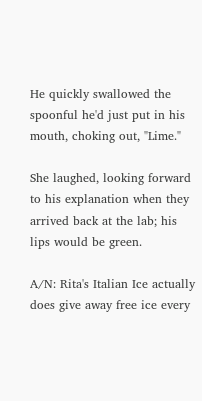He quickly swallowed the spoonful he'd just put in his mouth, choking out, "Lime."

She laughed, looking forward to his explanation when they arrived back at the lab; his lips would be green.

A/N: Rita's Italian Ice actually does give away free ice every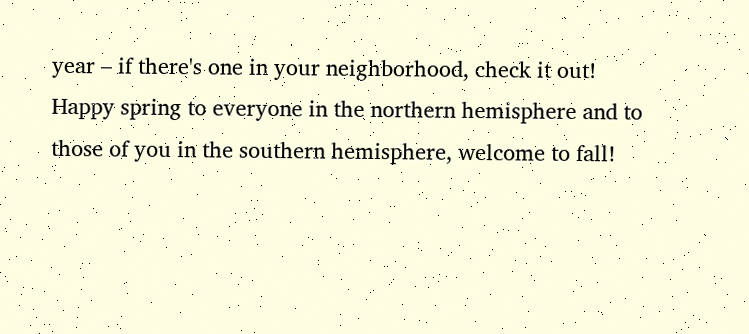year – if there's one in your neighborhood, check it out! Happy spring to everyone in the northern hemisphere and to those of you in the southern hemisphere, welcome to fall!